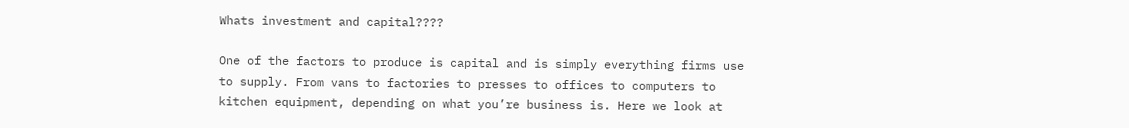Whats investment and capital????

One of the factors to produce is capital and is simply everything firms use to supply. From vans to factories to presses to offices to computers to kitchen equipment, depending on what you’re business is. Here we look at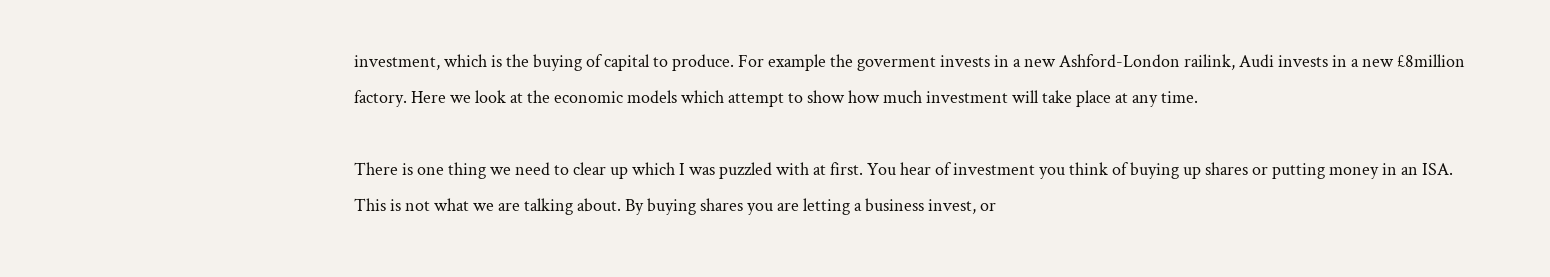investment, which is the buying of capital to produce. For example the goverment invests in a new Ashford-London railink, Audi invests in a new £8million factory. Here we look at the economic models which attempt to show how much investment will take place at any time.

There is one thing we need to clear up which I was puzzled with at first. You hear of investment you think of buying up shares or putting money in an ISA. This is not what we are talking about. By buying shares you are letting a business invest, or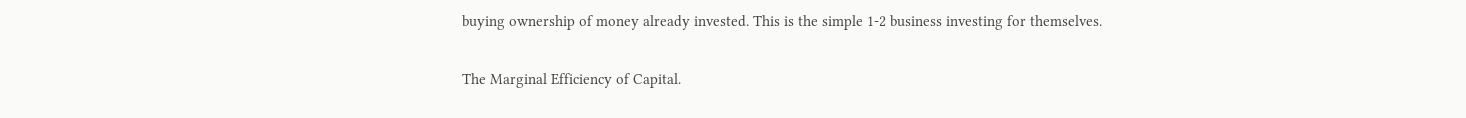buying ownership of money already invested. This is the simple 1-2 business investing for themselves.

The Marginal Efficiency of Capital.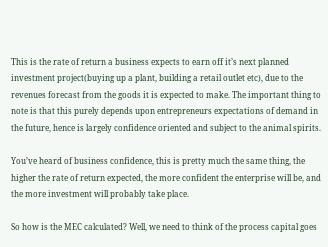This is the rate of return a business expects to earn off it’s next planned investment project(buying up a plant, building a retail outlet etc), due to the revenues forecast from the goods it is expected to make. The important thing to note is that this purely depends upon entrepreneurs expectations of demand in the future, hence is largely confidence oriented and subject to the animal spirits.

You’ve heard of business confidence, this is pretty much the same thing, the higher the rate of return expected, the more confident the enterprise will be, and the more investment will probably take place.

So how is the MEC calculated? Well, we need to think of the process capital goes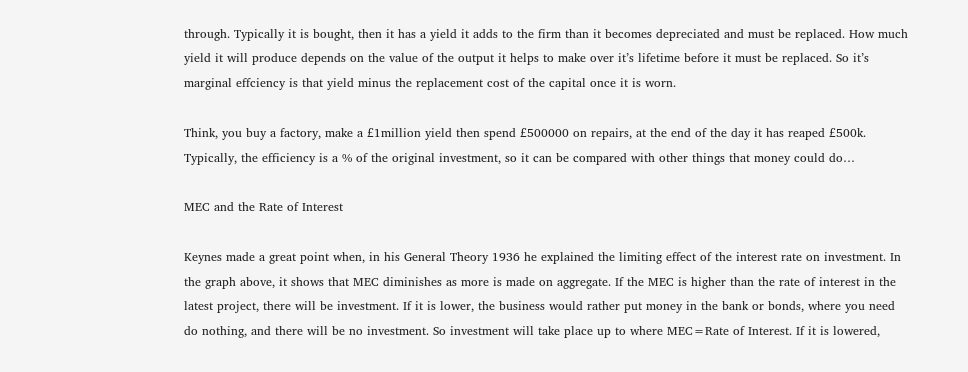through. Typically it is bought, then it has a yield it adds to the firm than it becomes depreciated and must be replaced. How much yield it will produce depends on the value of the output it helps to make over it’s lifetime before it must be replaced. So it’s marginal effciency is that yield minus the replacement cost of the capital once it is worn.

Think, you buy a factory, make a £1million yield then spend £500000 on repairs, at the end of the day it has reaped £500k. Typically, the efficiency is a % of the original investment, so it can be compared with other things that money could do…

MEC and the Rate of Interest

Keynes made a great point when, in his General Theory 1936 he explained the limiting effect of the interest rate on investment. In the graph above, it shows that MEC diminishes as more is made on aggregate. If the MEC is higher than the rate of interest in the latest project, there will be investment. If it is lower, the business would rather put money in the bank or bonds, where you need do nothing, and there will be no investment. So investment will take place up to where MEC=Rate of Interest. If it is lowered,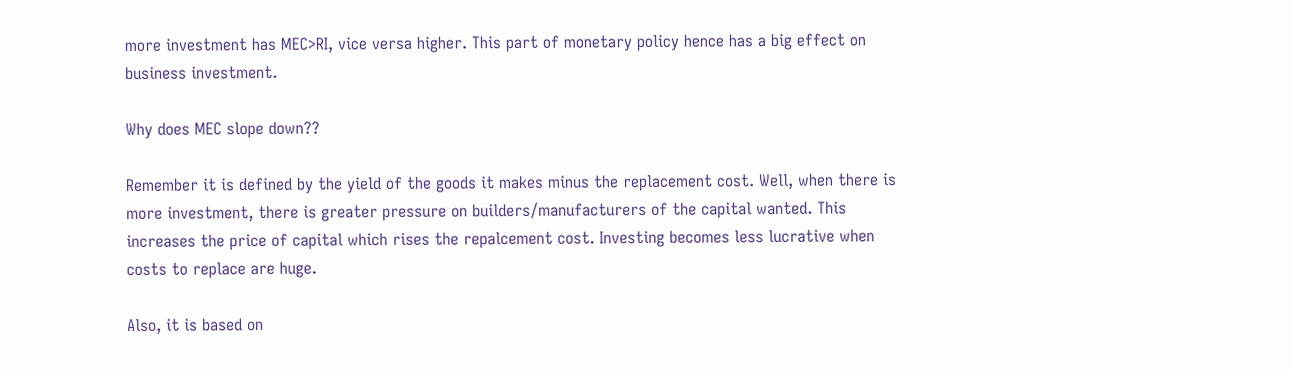more investment has MEC>RI, vice versa higher. This part of monetary policy hence has a big effect on business investment.

Why does MEC slope down??

Remember it is defined by the yield of the goods it makes minus the replacement cost. Well, when there is more investment, there is greater pressure on builders/manufacturers of the capital wanted. This increases the price of capital which rises the repalcement cost. Investing becomes less lucrative when costs to replace are huge.

Also, it is based on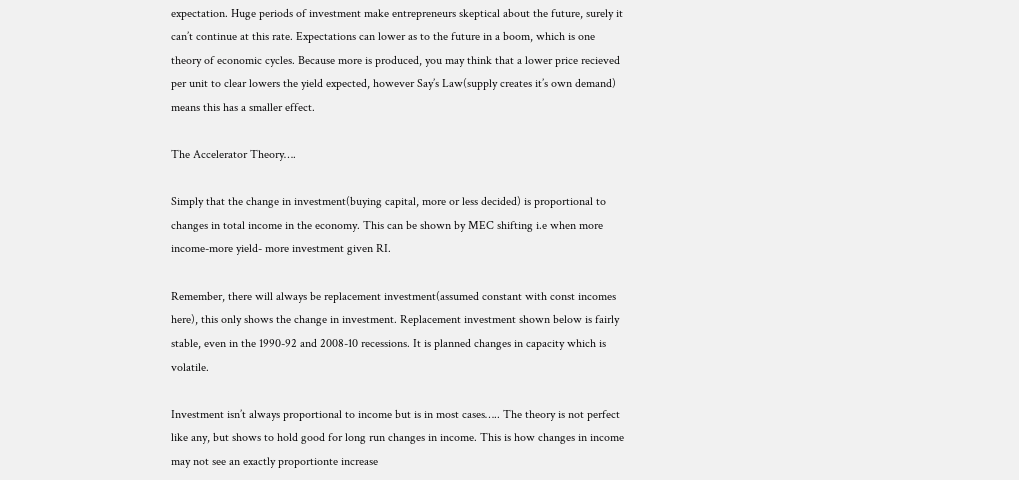expectation. Huge periods of investment make entrepreneurs skeptical about the future, surely it can’t continue at this rate. Expectations can lower as to the future in a boom, which is one theory of economic cycles. Because more is produced, you may think that a lower price recieved per unit to clear lowers the yield expected, however Say’s Law(supply creates it’s own demand) means this has a smaller effect.

The Accelerator Theory….

Simply that the change in investment(buying capital, more or less decided) is proportional to changes in total income in the economy. This can be shown by MEC shifting i.e when more income-more yield- more investment given RI.

Remember, there will always be replacement investment(assumed constant with const incomes here), this only shows the change in investment. Replacement investment shown below is fairly stable, even in the 1990-92 and 2008-10 recessions. It is planned changes in capacity which is volatile.

Investment isn’t always proportional to income but is in most cases….. The theory is not perfect like any, but shows to hold good for long run changes in income. This is how changes in income may not see an exactly proportionte increase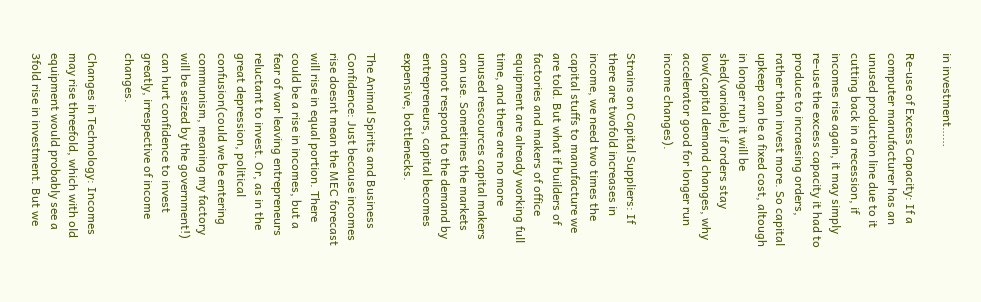in investment……

Re-use of Excess Capacity: If a computer manufacturer has an unused production line due to it cutting back in a recession, if incomes rise again, it may simply re-use the excess capacity it had to produce to incraesing orders, rather than invest more. So capital upkeep can be a fixed cost, altough in longer run it will be shed(variable) if orders stay low(capital demand changes, why accelerator good for longer run income changes).

Strains on Capital Suppliers: If there are twofold increases in income, we need two times the capital stuffs to manufacture we are told. But what if builders of factories and makers of office equipment are already working full time, and there are no more unused rescources capital makers can use. Sometimes the markets cannot respond to the demand by entrepreneurs, capital becomes expensive, bottlenecks.

The Animal Spirits and Business Confidence: Just because incomes rise doesnt mean the MEC forecast will rise in equal portion. There could be a rise in incomes, but a fear of war leaving entrepreneurs reluctant to invest. Or, as in the great depression, political confusion(could we be entering communism, meaning my factory will be seized by the government!) can hurt confidence to invest greatly, irrespective of income changes.

Changes in Technology: Incomes may rise threefold, which with old equipment would probably see a 3fold rise in investment. But we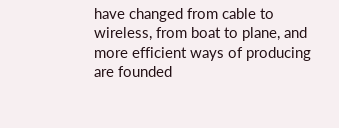have changed from cable to wireless, from boat to plane, and more efficient ways of producing are founded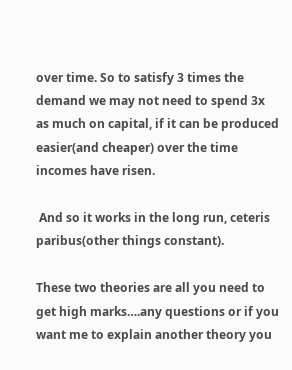over time. So to satisfy 3 times the demand we may not need to spend 3x as much on capital, if it can be produced easier(and cheaper) over the time incomes have risen.

 And so it works in the long run, ceteris paribus(other things constant).

These two theories are all you need to get high marks….any questions or if you want me to explain another theory you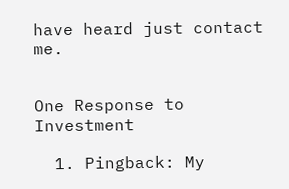have heard just contact me.


One Response to Investment

  1. Pingback: My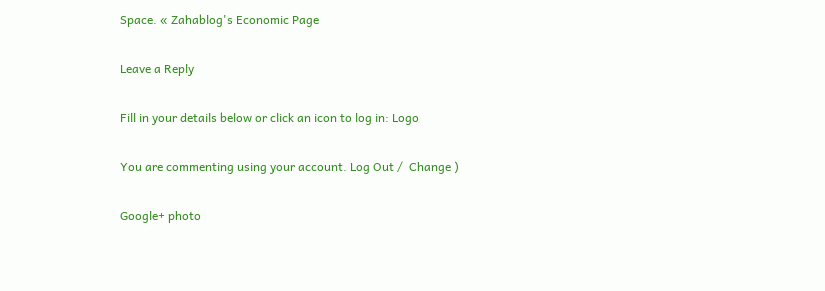Space. « Zahablog's Economic Page

Leave a Reply

Fill in your details below or click an icon to log in: Logo

You are commenting using your account. Log Out /  Change )

Google+ photo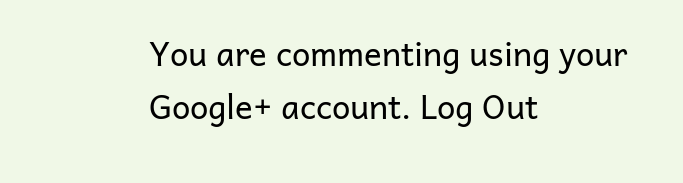You are commenting using your Google+ account. Log Out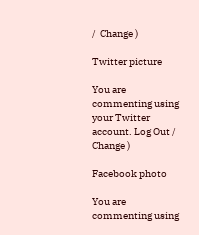/  Change )

Twitter picture

You are commenting using your Twitter account. Log Out /  Change )

Facebook photo

You are commenting using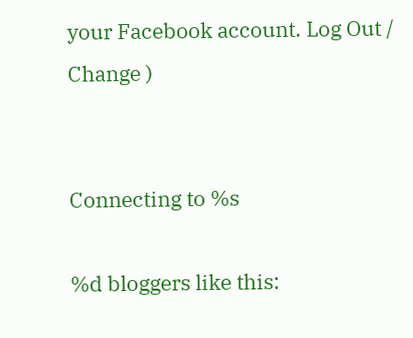your Facebook account. Log Out /  Change )


Connecting to %s

%d bloggers like this: